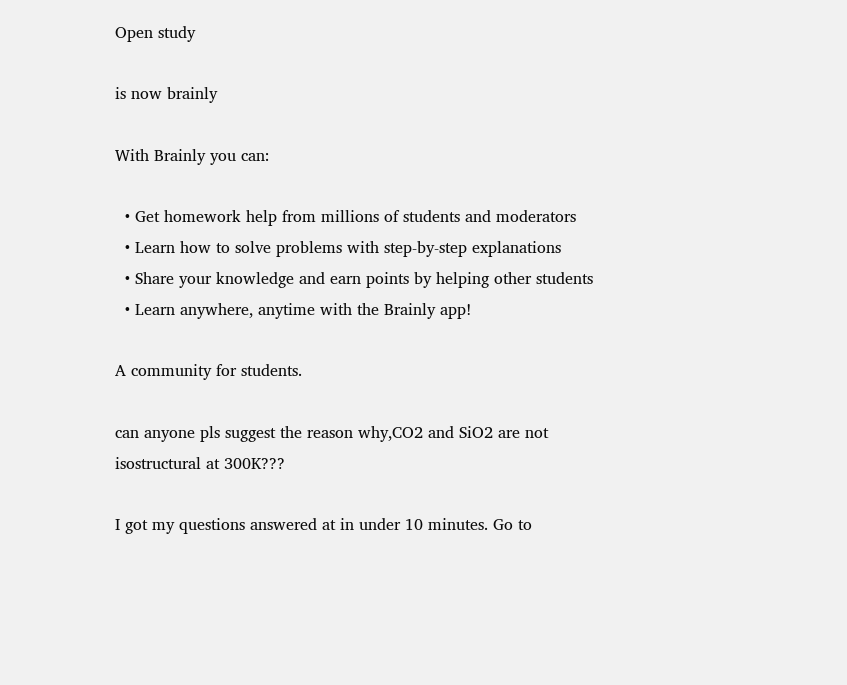Open study

is now brainly

With Brainly you can:

  • Get homework help from millions of students and moderators
  • Learn how to solve problems with step-by-step explanations
  • Share your knowledge and earn points by helping other students
  • Learn anywhere, anytime with the Brainly app!

A community for students.

can anyone pls suggest the reason why,CO2 and SiO2 are not isostructural at 300K???

I got my questions answered at in under 10 minutes. Go to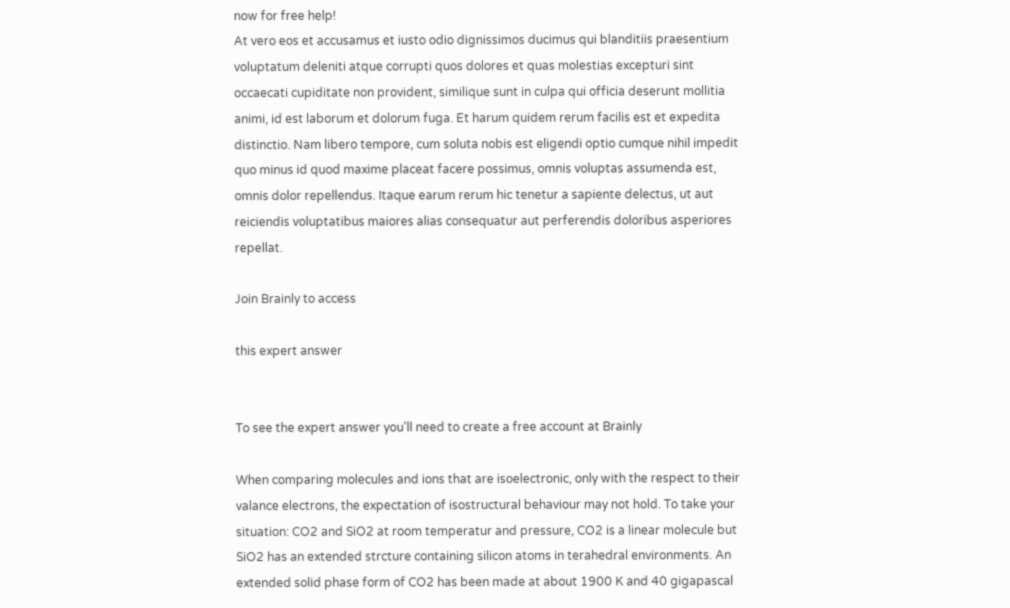now for free help!
At vero eos et accusamus et iusto odio dignissimos ducimus qui blanditiis praesentium voluptatum deleniti atque corrupti quos dolores et quas molestias excepturi sint occaecati cupiditate non provident, similique sunt in culpa qui officia deserunt mollitia animi, id est laborum et dolorum fuga. Et harum quidem rerum facilis est et expedita distinctio. Nam libero tempore, cum soluta nobis est eligendi optio cumque nihil impedit quo minus id quod maxime placeat facere possimus, omnis voluptas assumenda est, omnis dolor repellendus. Itaque earum rerum hic tenetur a sapiente delectus, ut aut reiciendis voluptatibus maiores alias consequatur aut perferendis doloribus asperiores repellat.

Join Brainly to access

this expert answer


To see the expert answer you'll need to create a free account at Brainly

When comparing molecules and ions that are isoelectronic, only with the respect to their valance electrons, the expectation of isostructural behaviour may not hold. To take your situation: CO2 and SiO2 at room temperatur and pressure, CO2 is a linear molecule but SiO2 has an extended strcture containing silicon atoms in terahedral environments. An extended solid phase form of CO2 has been made at about 1900 K and 40 gigapascal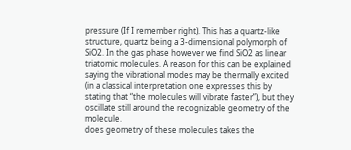pressure (If I remember right). This has a quartz-like structure, quartz being a 3-dimensional polymorph of SiO2. In the gas phase however we find SiO2 as linear triatomic molecules. A reason for this can be explained saying the vibrational modes may be thermally excited (in a classical interpretation one expresses this by stating that “the molecules will vibrate faster”), but they oscillate still around the recognizable geometry of the molecule.
does geometry of these molecules takes the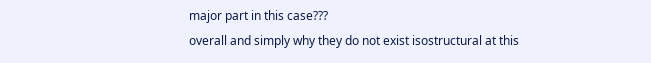major part in this case???
overall and simply why they do not exist isostructural at this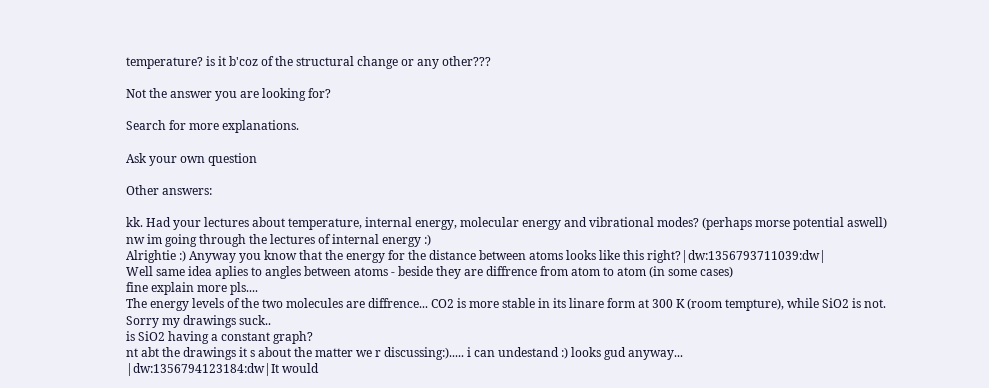temperature? is it b'coz of the structural change or any other???

Not the answer you are looking for?

Search for more explanations.

Ask your own question

Other answers:

kk. Had your lectures about temperature, internal energy, molecular energy and vibrational modes? (perhaps morse potential aswell)
nw im going through the lectures of internal energy :)
Alrightie :) Anyway you know that the energy for the distance between atoms looks like this right?|dw:1356793711039:dw|
Well same idea aplies to angles between atoms - beside they are diffrence from atom to atom (in some cases)
fine explain more pls....
The energy levels of the two molecules are diffrence... CO2 is more stable in its linare form at 300 K (room tempture), while SiO2 is not.
Sorry my drawings suck..
is SiO2 having a constant graph?
nt abt the drawings it s about the matter we r discussing:)..... i can undestand :) looks gud anyway...
|dw:1356794123184:dw|It would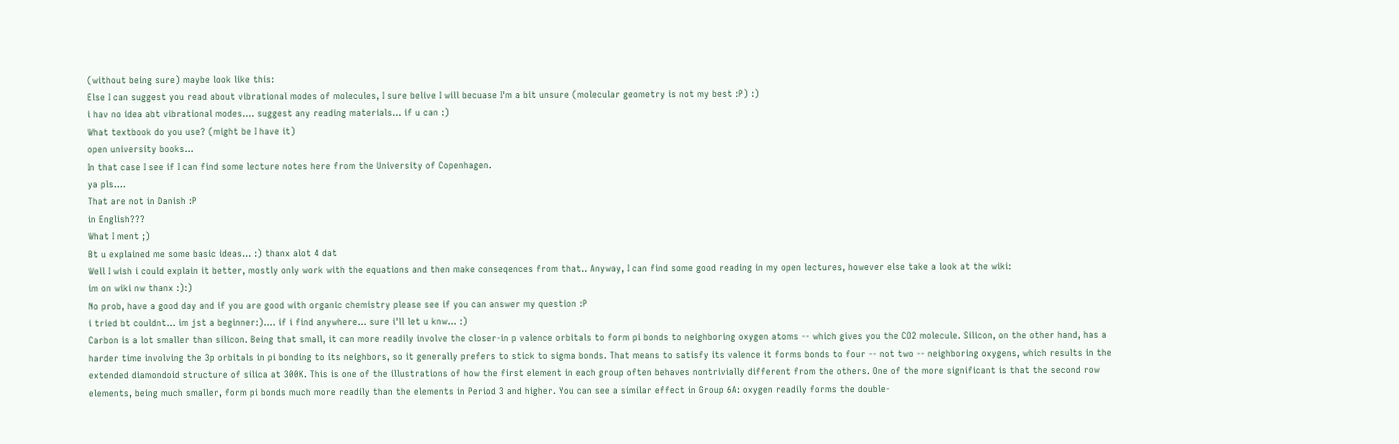(without being sure) maybe look like this:
Else I can suggest you read about vibrational modes of molecules, I sure belive I will becuase I'm a bit unsure (molecular geometry is not my best :P) :)
i hav no idea abt vibrational modes.... suggest any reading materials... if u can :)
What textbook do you use? (might be I have it)
open university books...
In that case I see if I can find some lecture notes here from the University of Copenhagen.
ya pls....
That are not in Danish :P
in English???
What I ment ;)
Bt u explained me some basic ideas... :) thanx alot 4 dat
Well I wish i could explain it better, mostly only work with the equations and then make conseqences from that.. Anyway, I can find some good reading in my open lectures, however else take a look at the wiki:
im on wiki nw thanx :):)
No prob, have a good day and if you are good with organic chemistry please see if you can answer my question :P
i tried bt couldnt... im jst a beginner:).... if i find anywhere... sure i'll let u knw... :)
Carbon is a lot smaller than silicon. Being that small, it can more readily involve the closer-in p valence orbitals to form pi bonds to neighboring oxygen atoms -- which gives you the CO2 molecule. Silicon, on the other hand, has a harder time involving the 3p orbitals in pi bonding to its neighbors, so it generally prefers to stick to sigma bonds. That means to satisfy its valence it forms bonds to four -- not two -- neighboring oxygens, which results in the extended diamondoid structure of silica at 300K. This is one of the illustrations of how the first element in each group often behaves nontrivially different from the others. One of the more significant is that the second row elements, being much smaller, form pi bonds much more readily than the elements in Period 3 and higher. You can see a similar effect in Group 6A: oxygen readily forms the double-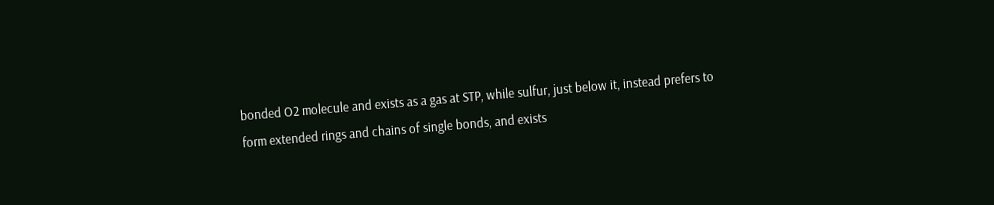bonded O2 molecule and exists as a gas at STP, while sulfur, just below it, instead prefers to form extended rings and chains of single bonds, and exists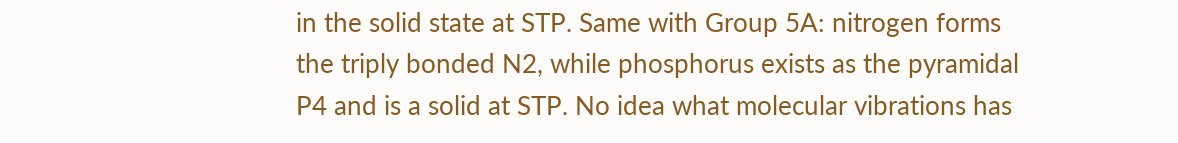in the solid state at STP. Same with Group 5A: nitrogen forms the triply bonded N2, while phosphorus exists as the pyramidal P4 and is a solid at STP. No idea what molecular vibrations has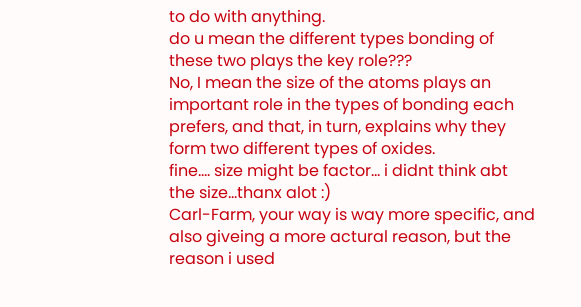to do with anything.
do u mean the different types bonding of these two plays the key role???
No, I mean the size of the atoms plays an important role in the types of bonding each prefers, and that, in turn, explains why they form two different types of oxides.
fine.... size might be factor... i didnt think abt the size...thanx alot :)
Carl-Farm, your way is way more specific, and also giveing a more actural reason, but the reason i used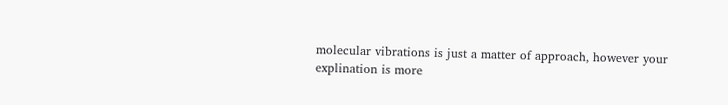molecular vibrations is just a matter of approach, however your explination is more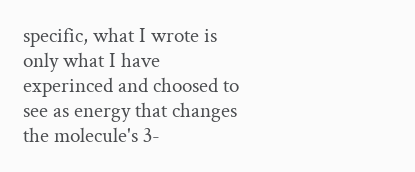specific, what I wrote is only what I have experinced and choosed to see as energy that changes the molecule's 3-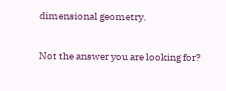dimensional geometry.

Not the answer you are looking for?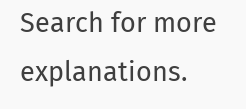Search for more explanations.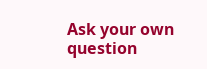Ask your own question